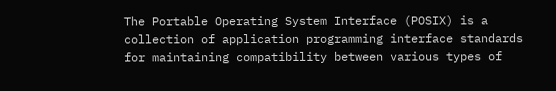The Portable Operating System Interface (POSIX) is a collection of application programming interface standards for maintaining compatibility between various types of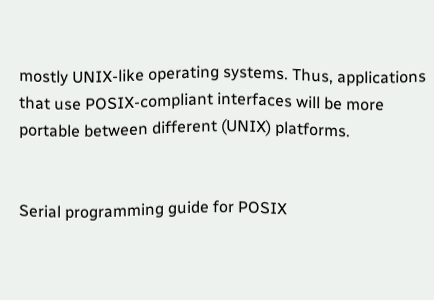mostly UNIX-like operating systems. Thus, applications that use POSIX-compliant interfaces will be more portable between different (UNIX) platforms.


Serial programming guide for POSIX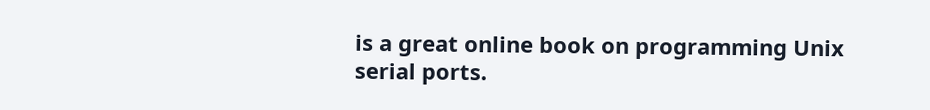is a great online book on programming Unix serial ports.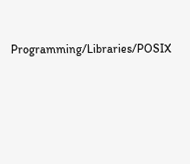Programming/Libraries/POSIX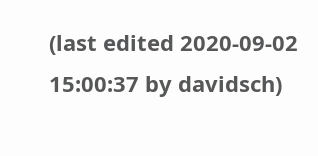(last edited 2020-09-02 15:00:37 by davidsch)